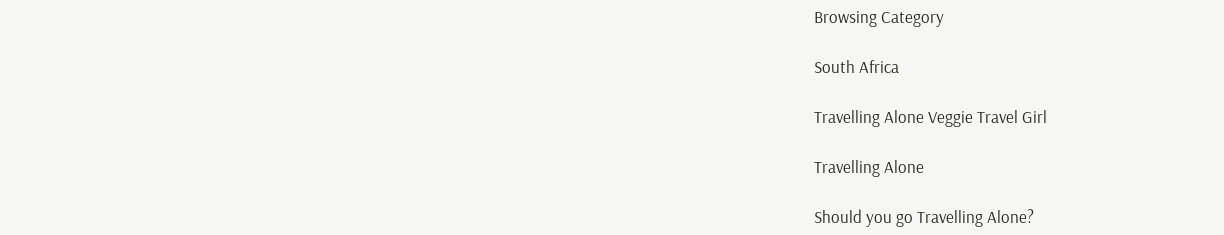Browsing Category

South Africa

Travelling Alone Veggie Travel Girl

Travelling Alone

Should you go Travelling Alone?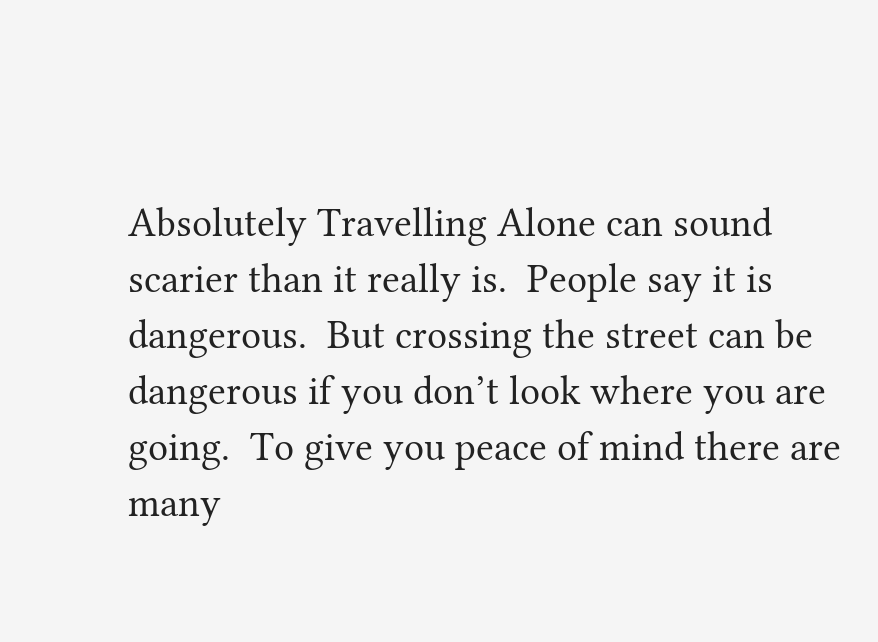Absolutely Travelling Alone can sound scarier than it really is.  People say it is dangerous.  But crossing the street can be dangerous if you don’t look where you are going.  To give you peace of mind there are many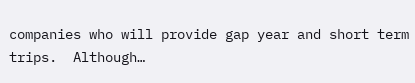companies who will provide gap year and short term trips.  Although…